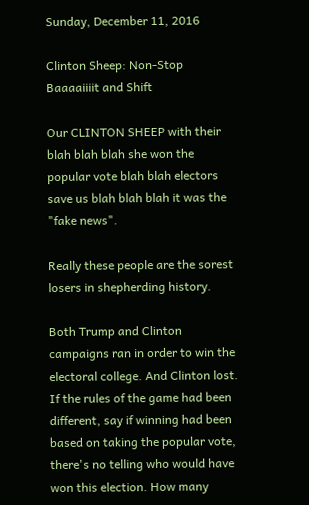Sunday, December 11, 2016

Clinton Sheep: Non-Stop Baaaaiiiit and Shift

Our CLINTON SHEEP with their blah blah blah she won the popular vote blah blah electors save us blah blah blah it was the "fake news".

Really these people are the sorest losers in shepherding history.

Both Trump and Clinton campaigns ran in order to win the electoral college. And Clinton lost. If the rules of the game had been different, say if winning had been based on taking the popular vote, there's no telling who would have won this election. How many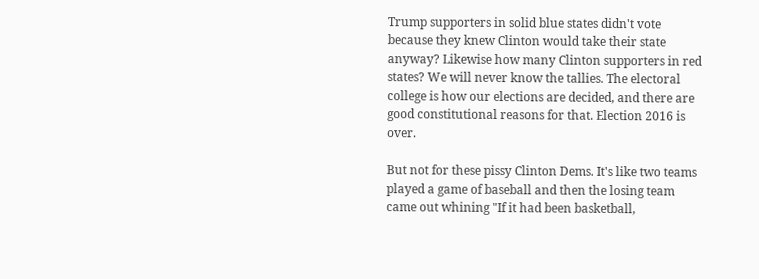Trump supporters in solid blue states didn't vote because they knew Clinton would take their state anyway? Likewise how many Clinton supporters in red states? We will never know the tallies. The electoral college is how our elections are decided, and there are good constitutional reasons for that. Election 2016 is over.

But not for these pissy Clinton Dems. It's like two teams played a game of baseball and then the losing team came out whining "If it had been basketball,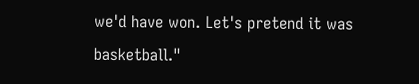we'd have won. Let's pretend it was basketball."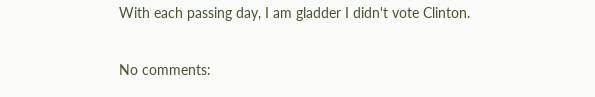With each passing day, I am gladder I didn't vote Clinton.

No comments: